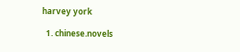harvey york

  1. chinese.novels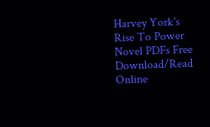Harvey York's Rise To Power Novel PDFs Free Download/Read Online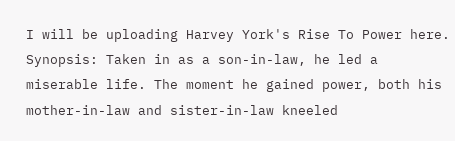I will be uploading Harvey York's Rise To Power here. Synopsis: Taken in as a son-in-law, he led a miserable life. The moment he gained power, both his mother-in-law and sister-in-law kneeled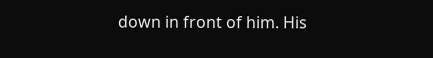down in front of him. His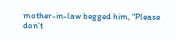mother-in-law begged him, “Please don’t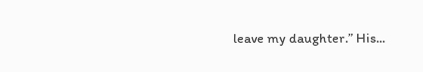leave my daughter.” His...